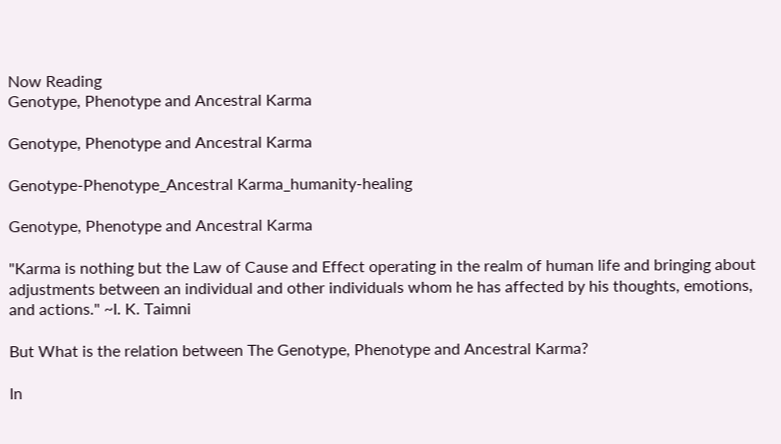Now Reading
Genotype, Phenotype and Ancestral Karma

Genotype, Phenotype and Ancestral Karma

Genotype-Phenotype_Ancestral Karma_humanity-healing

Genotype, Phenotype and Ancestral Karma

"Karma is nothing but the Law of Cause and Effect operating in the realm of human life and bringing about adjustments between an individual and other individuals whom he has affected by his thoughts, emotions, and actions." ~I. K. Taimni

But What is the relation between The Genotype, Phenotype and Ancestral Karma?

In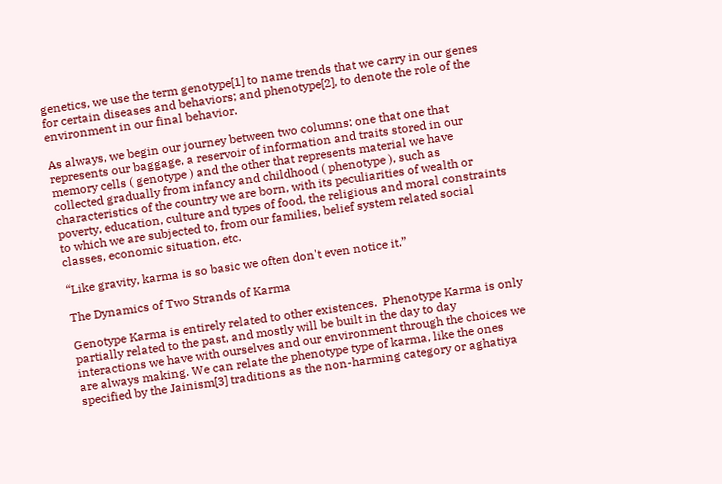genetics, we use the term genotype[1] to name trends that we carry in our genes for certain diseases and behaviors; and phenotype[2], to denote the role of the environment in our final behavior.

As always, we begin our journey between two columns: one that one that represents our baggage, a reservoir of information and traits stored in our memory cells ( genotype ) and the other that represents material we have collected gradually from infancy and childhood ( phenotype ), such as characteristics of the country we are born, with its peculiarities of wealth or poverty, education, culture and types of food, the religious and moral constraints to which we are subjected to, from our families, belief system related social classes, economic situation, etc.

“Like gravity, karma is so basic we often don't even notice it.”

The Dynamics of Two Strands of Karma

Genotype Karma is entirely related to other existences.  Phenotype Karma is only partially related to the past, and mostly will be built in the day to day interactions we have with ourselves and our environment through the choices we are always making. We can relate the phenotype type of karma, like the ones specified by the Jainism[3] traditions as the non-harming category or aghatiya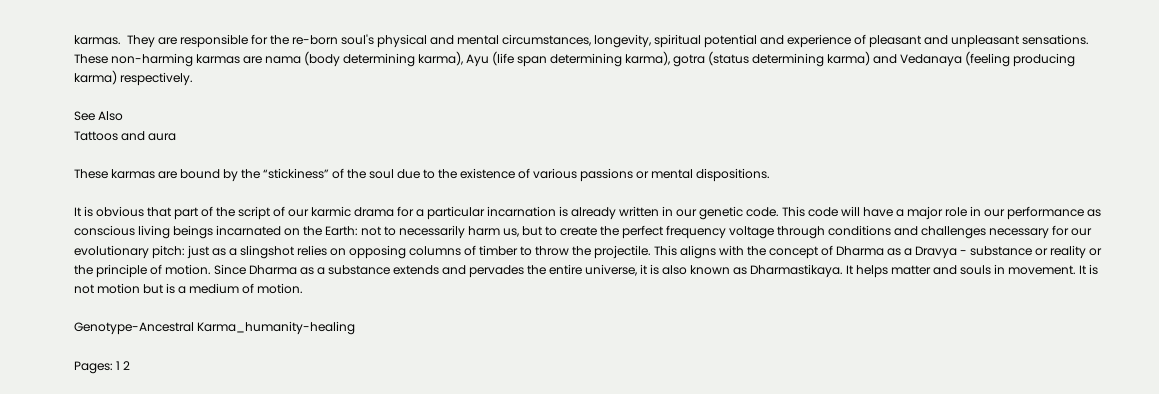karmas.  They are responsible for the re-born soul's physical and mental circumstances, longevity, spiritual potential and experience of pleasant and unpleasant sensations. These non-harming karmas are nama (body determining karma), Ayu (life span determining karma), gotra (status determining karma) and Vedanaya (feeling producing karma) respectively.

See Also
Tattoos and aura

These karmas are bound by the “stickiness” of the soul due to the existence of various passions or mental dispositions.

It is obvious that part of the script of our karmic drama for a particular incarnation is already written in our genetic code. This code will have a major role in our performance as conscious living beings incarnated on the Earth: not to necessarily harm us, but to create the perfect frequency voltage through conditions and challenges necessary for our evolutionary pitch: just as a slingshot relies on opposing columns of timber to throw the projectile. This aligns with the concept of Dharma as a Dravya - substance or reality or the principle of motion. Since Dharma as a substance extends and pervades the entire universe, it is also known as Dharmastikaya. It helps matter and souls in movement. It is not motion but is a medium of motion.

Genotype-Ancestral Karma_humanity-healing

Pages: 1 2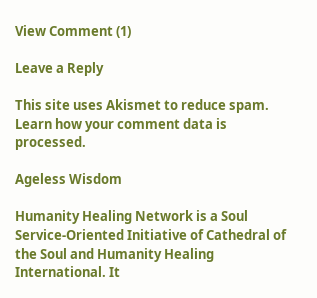View Comment (1)

Leave a Reply

This site uses Akismet to reduce spam. Learn how your comment data is processed.

Ageless Wisdom

Humanity Healing Network is a Soul Service-Oriented Initiative of Cathedral of the Soul and Humanity Healing International. It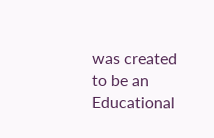was created to be an Educational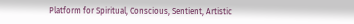Platform for Spiritual, Conscious, Sentient, Artistic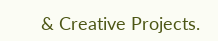& Creative Projects.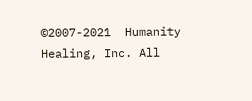©2007-2021  Humanity Healing, Inc. All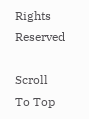Rights Reserved

Scroll To Top